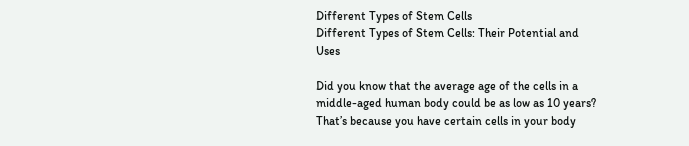Different Types of Stem Cells
Different Types of Stem Cells: Their Potential and Uses

Did you know that the average age of the cells in a middle-aged human body could be as low as 10 years? That’s because you have certain cells in your body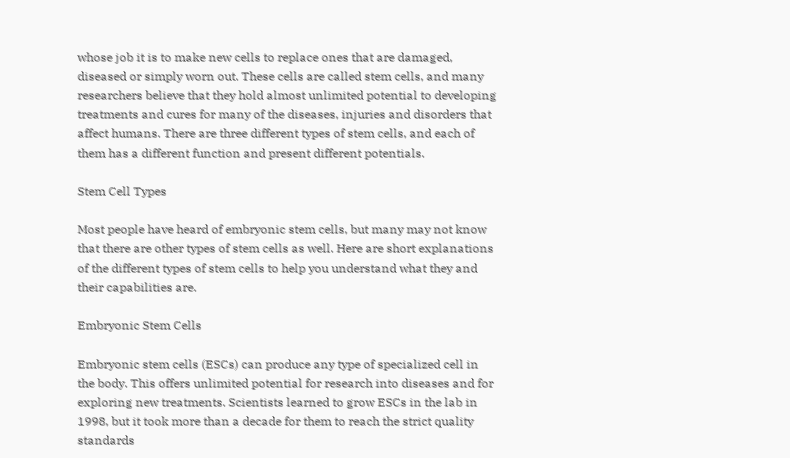whose job it is to make new cells to replace ones that are damaged, diseased or simply worn out. These cells are called stem cells, and many researchers believe that they hold almost unlimited potential to developing treatments and cures for many of the diseases, injuries and disorders that affect humans. There are three different types of stem cells, and each of them has a different function and present different potentials.

Stem Cell Types

Most people have heard of embryonic stem cells, but many may not know that there are other types of stem cells as well. Here are short explanations of the different types of stem cells to help you understand what they and their capabilities are.

Embryonic Stem Cells

Embryonic stem cells (ESCs) can produce any type of specialized cell in the body. This offers unlimited potential for research into diseases and for exploring new treatments. Scientists learned to grow ESCs in the lab in 1998, but it took more than a decade for them to reach the strict quality standards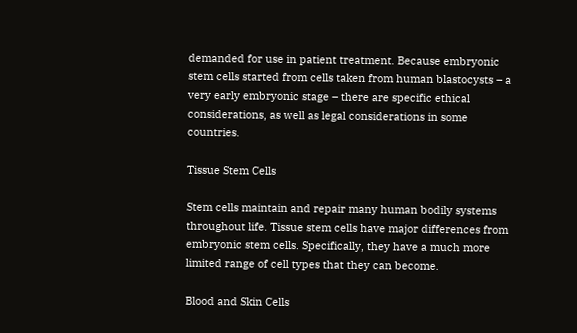demanded for use in patient treatment. Because embryonic stem cells started from cells taken from human blastocysts – a very early embryonic stage – there are specific ethical considerations, as well as legal considerations in some countries.

Tissue Stem Cells

Stem cells maintain and repair many human bodily systems throughout life. Tissue stem cells have major differences from embryonic stem cells. Specifically, they have a much more limited range of cell types that they can become.

Blood and Skin Cells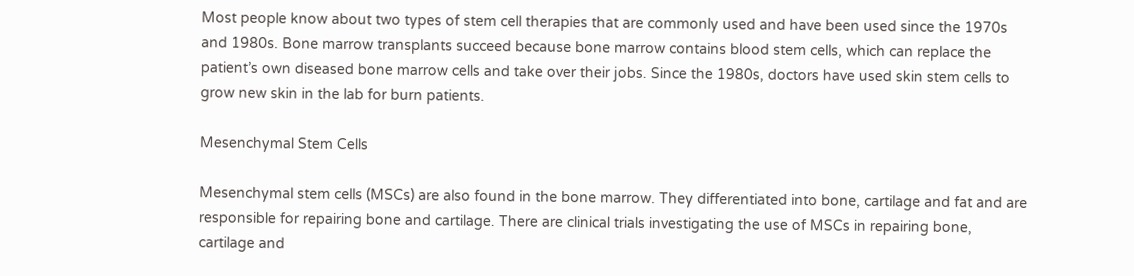Most people know about two types of stem cell therapies that are commonly used and have been used since the 1970s and 1980s. Bone marrow transplants succeed because bone marrow contains blood stem cells, which can replace the patient’s own diseased bone marrow cells and take over their jobs. Since the 1980s, doctors have used skin stem cells to grow new skin in the lab for burn patients.

Mesenchymal Stem Cells

Mesenchymal stem cells (MSCs) are also found in the bone marrow. They differentiated into bone, cartilage and fat and are responsible for repairing bone and cartilage. There are clinical trials investigating the use of MSCs in repairing bone, cartilage and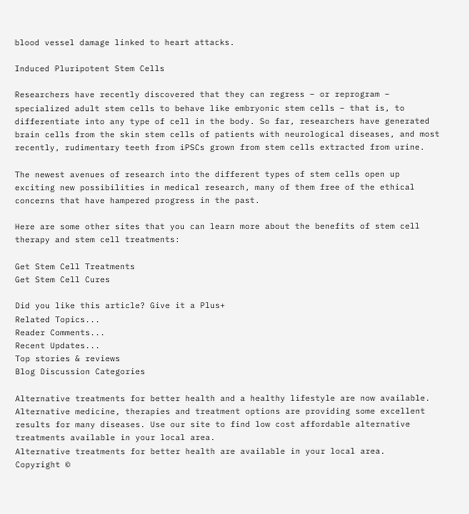blood vessel damage linked to heart attacks.

Induced Pluripotent Stem Cells

Researchers have recently discovered that they can regress – or reprogram – specialized adult stem cells to behave like embryonic stem cells – that is, to differentiate into any type of cell in the body. So far, researchers have generated brain cells from the skin stem cells of patients with neurological diseases, and most recently, rudimentary teeth from iPSCs grown from stem cells extracted from urine.

The newest avenues of research into the different types of stem cells open up exciting new possibilities in medical research, many of them free of the ethical concerns that have hampered progress in the past.

Here are some other sites that you can learn more about the benefits of stem cell therapy and stem cell treatments:

Get Stem Cell Treatments
Get Stem Cell Cures

Did you like this article? Give it a Plus+
Related Topics...
Reader Comments...
Recent Updates...
Top stories & reviews
Blog Discussion Categories

Alternative treatments for better health and a healthy lifestyle are now available. Alternative medicine, therapies and treatment options are providing some excellent results for many diseases. Use our site to find low cost affordable alternative treatments available in your local area.
Alternative treatments for better health are available in your local area.
Copyright ©